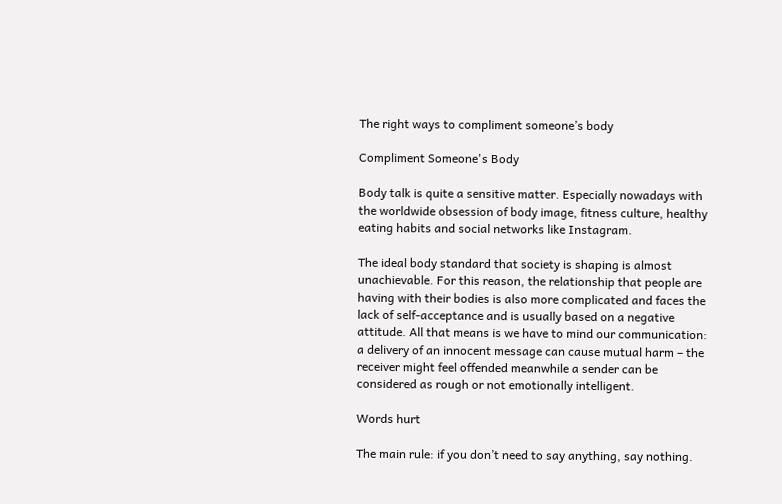The right ways to compliment someone’s body

Compliment Someone's Body

Body talk is quite a sensitive matter. Especially nowadays with the worldwide obsession of body image, fitness culture, healthy eating habits and social networks like Instagram.

The ideal body standard that society is shaping is almost unachievable. For this reason, the relationship that people are having with their bodies is also more complicated and faces the lack of self-acceptance and is usually based on a negative attitude. All that means is we have to mind our communication: a delivery of an innocent message can cause mutual harm – the receiver might feel offended meanwhile a sender can be considered as rough or not emotionally intelligent.

Words hurt

The main rule: if you don’t need to say anything, say nothing.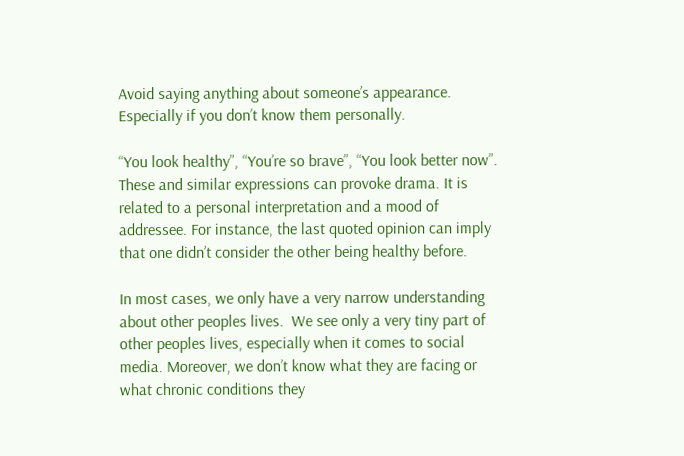Avoid saying anything about someone’s appearance. Especially if you don’t know them personally.

“You look healthy”, “You’re so brave”, “You look better now”. These and similar expressions can provoke drama. It is related to a personal interpretation and a mood of addressee. For instance, the last quoted opinion can imply that one didn’t consider the other being healthy before.

In most cases, we only have a very narrow understanding about other peoples lives.  We see only a very tiny part of other peoples lives, especially when it comes to social media. Moreover, we don’t know what they are facing or what chronic conditions they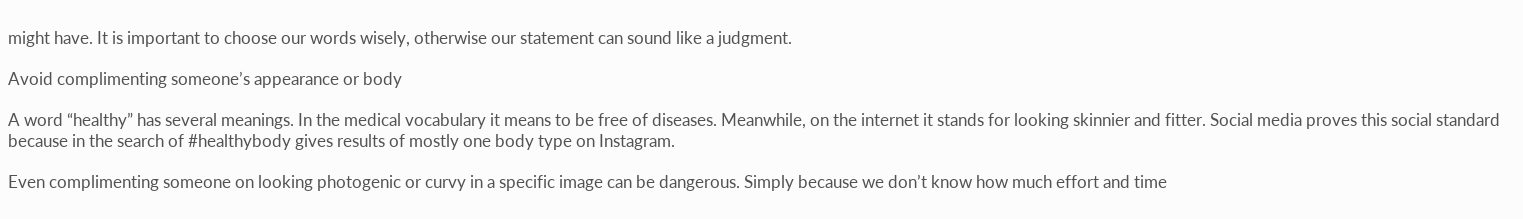might have. It is important to choose our words wisely, otherwise our statement can sound like a judgment.

Avoid complimenting someone’s appearance or body

A word “healthy” has several meanings. In the medical vocabulary it means to be free of diseases. Meanwhile, on the internet it stands for looking skinnier and fitter. Social media proves this social standard because in the search of #healthybody gives results of mostly one body type on Instagram.

Even complimenting someone on looking photogenic or curvy in a specific image can be dangerous. Simply because we don’t know how much effort and time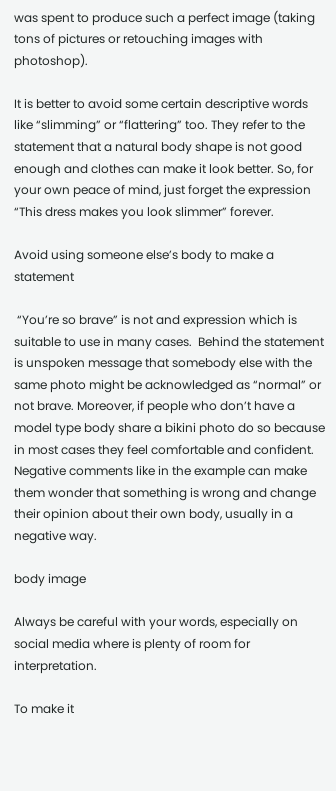was spent to produce such a perfect image (taking tons of pictures or retouching images with photoshop).

It is better to avoid some certain descriptive words like “slimming” or “flattering” too. They refer to the statement that a natural body shape is not good enough and clothes can make it look better. So, for your own peace of mind, just forget the expression “This dress makes you look slimmer” forever.

Avoid using someone else’s body to make a statement

 “You’re so brave” is not and expression which is suitable to use in many cases.  Behind the statement is unspoken message that somebody else with the same photo might be acknowledged as “normal” or not brave. Moreover, if people who don’t have a model type body share a bikini photo do so because in most cases they feel comfortable and confident. Negative comments like in the example can make them wonder that something is wrong and change their opinion about their own body, usually in a negative way.

body image

Always be careful with your words, especially on social media where is plenty of room for interpretation.

To make it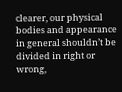clearer, our physical bodies and appearance in general shouldn’t be divided in right or wrong,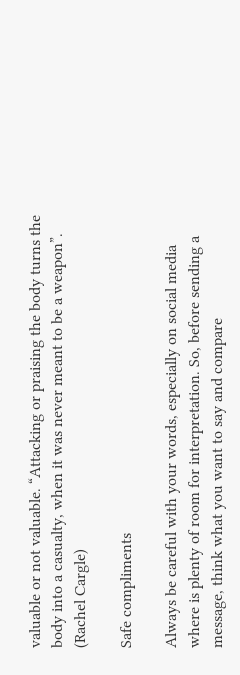valuable or not valuable. “Attacking or praising the body turns the body into a casualty, when it was never meant to be a weapon”. (Rachel Cargle)

Safe compliments

Always be careful with your words, especially on social media where is plenty of room for interpretation. So, before sending a message, think what you want to say and compare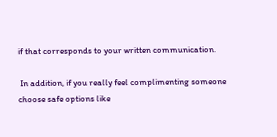if that corresponds to your written communication.

 In addition, if you really feel complimenting someone choose safe options like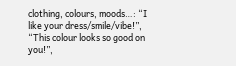clothing, colours, moods…: “I like your dress/smile/vibe!”, “This colour looks so good on you!”,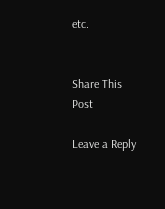etc.


Share This Post

Leave a Reply